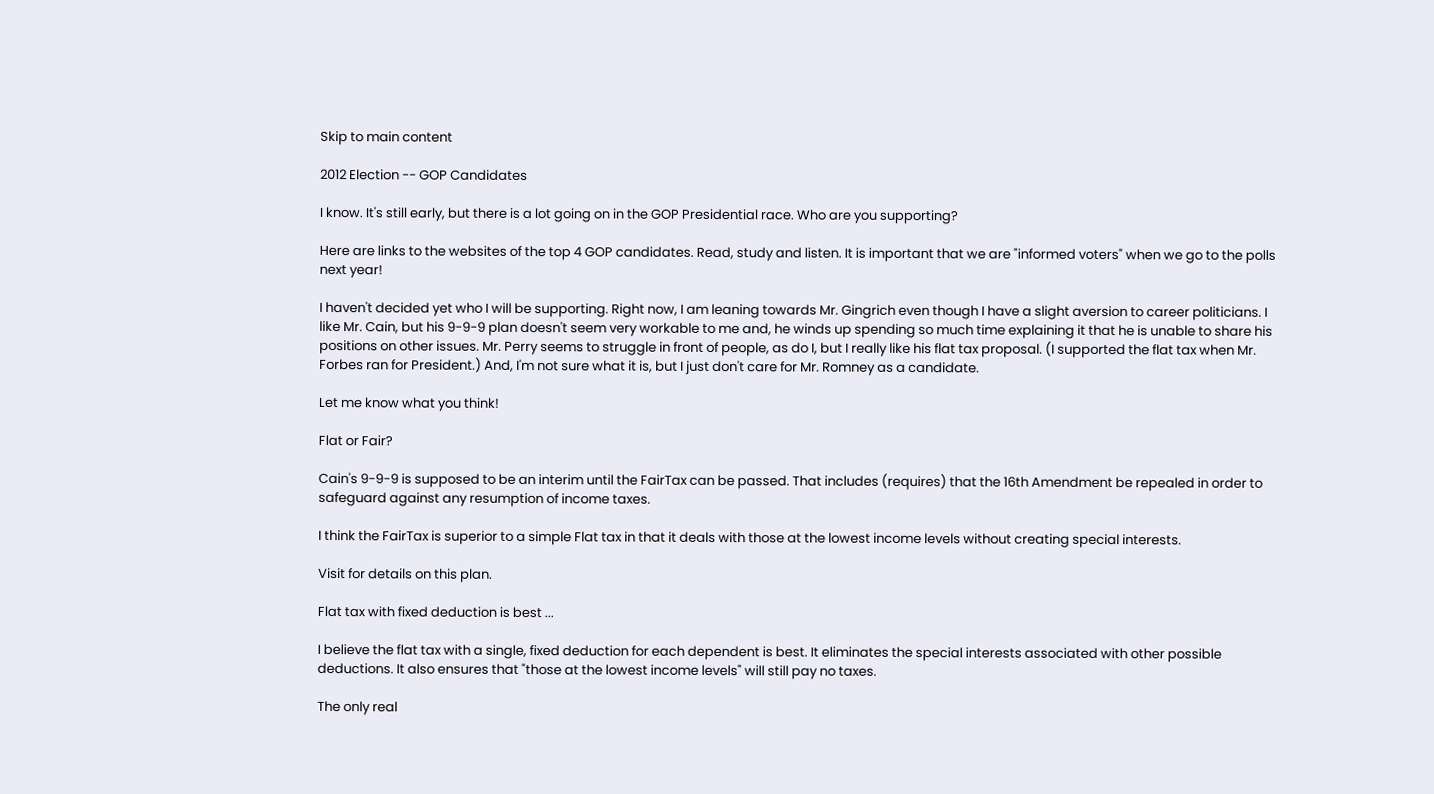Skip to main content

2012 Election -- GOP Candidates

I know. It's still early, but there is a lot going on in the GOP Presidential race. Who are you supporting?

Here are links to the websites of the top 4 GOP candidates. Read, study and listen. It is important that we are "informed voters" when we go to the polls next year!

I haven't decided yet who I will be supporting. Right now, I am leaning towards Mr. Gingrich even though I have a slight aversion to career politicians. I like Mr. Cain, but his 9-9-9 plan doesn't seem very workable to me and, he winds up spending so much time explaining it that he is unable to share his positions on other issues. Mr. Perry seems to struggle in front of people, as do I, but I really like his flat tax proposal. (I supported the flat tax when Mr. Forbes ran for President.) And, I'm not sure what it is, but I just don't care for Mr. Romney as a candidate.

Let me know what you think!

Flat or Fair?

Cain's 9-9-9 is supposed to be an interim until the FairTax can be passed. That includes (requires) that the 16th Amendment be repealed in order to safeguard against any resumption of income taxes.

I think the FairTax is superior to a simple Flat tax in that it deals with those at the lowest income levels without creating special interests.

Visit for details on this plan.

Flat tax with fixed deduction is best ...

I believe the flat tax with a single, fixed deduction for each dependent is best. It eliminates the special interests associated with other possible deductions. It also ensures that "those at the lowest income levels" will still pay no taxes.

The only real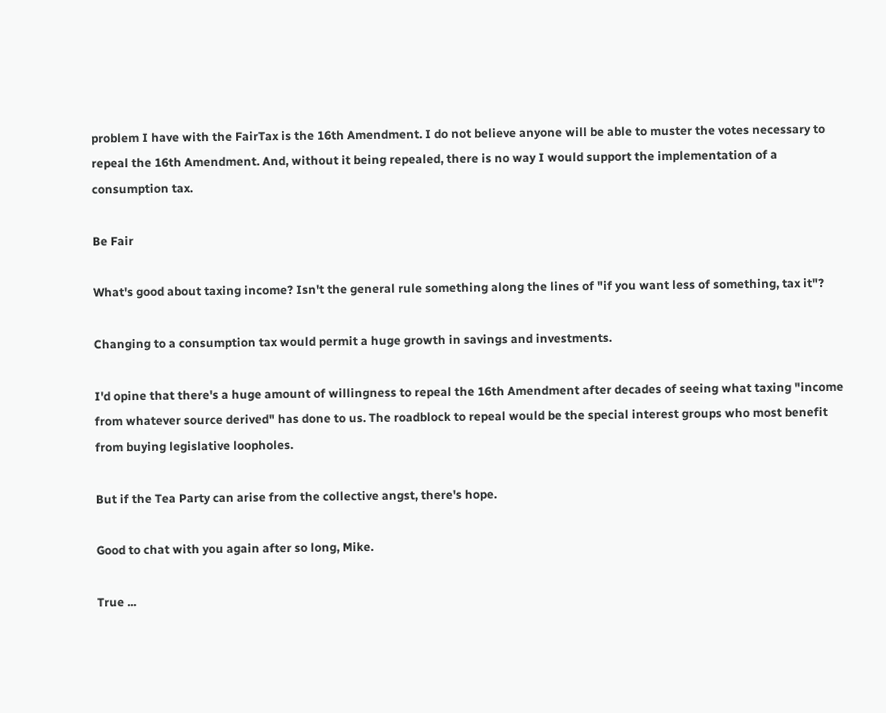problem I have with the FairTax is the 16th Amendment. I do not believe anyone will be able to muster the votes necessary to repeal the 16th Amendment. And, without it being repealed, there is no way I would support the implementation of a consumption tax.

Be Fair

What's good about taxing income? Isn't the general rule something along the lines of "if you want less of something, tax it"?

Changing to a consumption tax would permit a huge growth in savings and investments.

I'd opine that there's a huge amount of willingness to repeal the 16th Amendment after decades of seeing what taxing "income from whatever source derived" has done to us. The roadblock to repeal would be the special interest groups who most benefit from buying legislative loopholes.

But if the Tea Party can arise from the collective angst, there's hope.

Good to chat with you again after so long, Mike.

True ...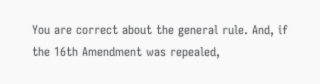You are correct about the general rule. And, if the 16th Amendment was repealed,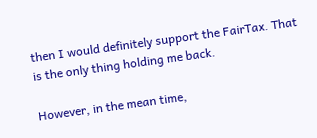then I would definitely support the FairTax. That is the only thing holding me back.

However, in the mean time,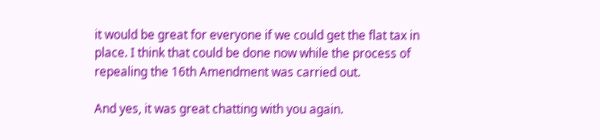it would be great for everyone if we could get the flat tax in place. I think that could be done now while the process of repealing the 16th Amendment was carried out.

And yes, it was great chatting with you again.